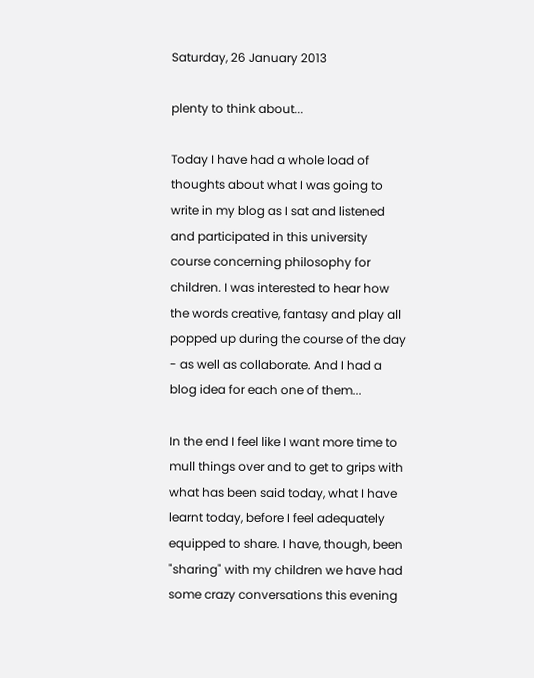Saturday, 26 January 2013

plenty to think about...

Today I have had a whole load of thoughts about what I was going to write in my blog as I sat and listened and participated in this university course concerning philosophy for children. I was interested to hear how the words creative, fantasy and play all popped up during the course of the day - as well as collaborate. And I had a blog idea for each one of them...

In the end I feel like I want more time to mull things over and to get to grips with what has been said today, what I have learnt today, before I feel adequately equipped to share. I have, though, been "sharing" with my children we have had some crazy conversations this evening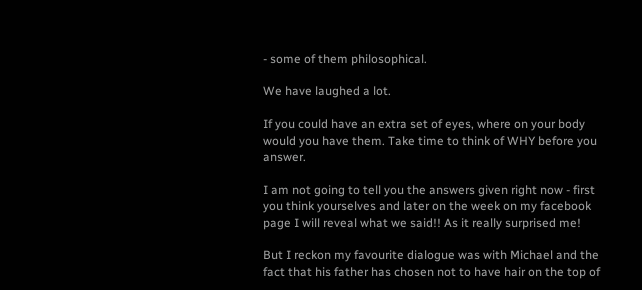- some of them philosophical.

We have laughed a lot.

If you could have an extra set of eyes, where on your body would you have them. Take time to think of WHY before you answer.

I am not going to tell you the answers given right now - first you think yourselves and later on the week on my facebook page I will reveal what we said!! As it really surprised me!

But I reckon my favourite dialogue was with Michael and the fact that his father has chosen not to have hair on the top of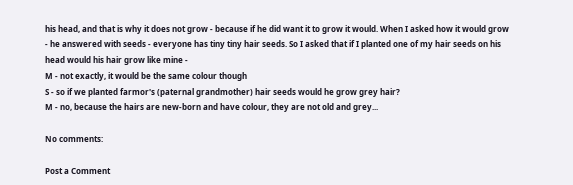his head, and that is why it does not grow - because if he did want it to grow it would. When I asked how it would grow - he answered with seeds - everyone has tiny tiny hair seeds. So I asked that if I planted one of my hair seeds on his head would his hair grow like mine -
M - not exactly, it would be the same colour though
S - so if we planted farmor's (paternal grandmother) hair seeds would he grow grey hair?
M - no, because the hairs are new-born and have colour, they are not old and grey...

No comments:

Post a Comment